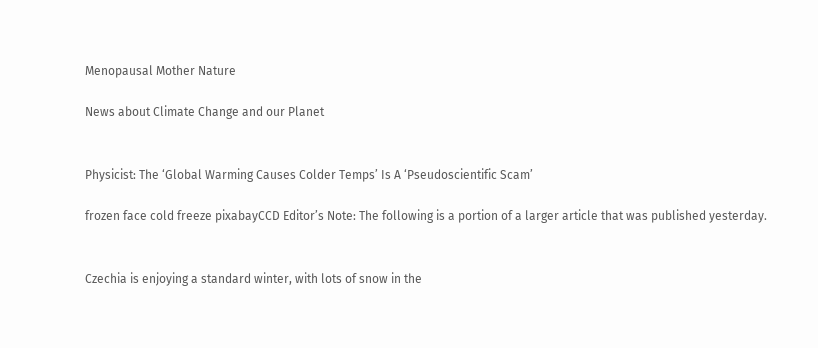Menopausal Mother Nature

News about Climate Change and our Planet


Physicist: The ‘Global Warming Causes Colder Temps’ Is A ‘Pseudoscientific Scam’

frozen face cold freeze pixabayCCD Editor’s Note: The following is a portion of a larger article that was published yesterday.


Czechia is enjoying a standard winter, with lots of snow in the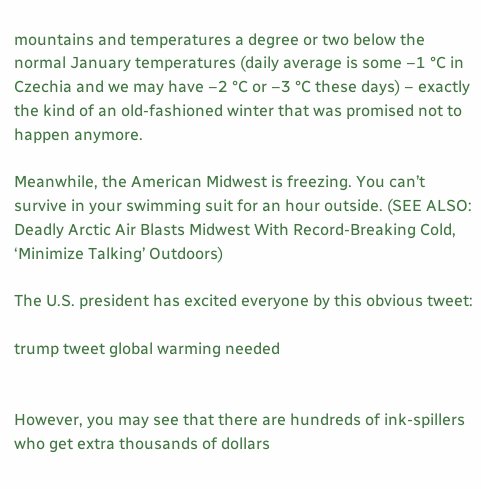mountains and temperatures a degree or two below the normal January temperatures (daily average is some –1 °C in Czechia and we may have –2 °C or –3 °C these days) – exactly the kind of an old-fashioned winter that was promised not to happen anymore.

Meanwhile, the American Midwest is freezing. You can’t survive in your swimming suit for an hour outside. (SEE ALSO: Deadly Arctic Air Blasts Midwest With Record-Breaking Cold, ‘Minimize Talking’ Outdoors)

The U.S. president has excited everyone by this obvious tweet:

trump tweet global warming needed


However, you may see that there are hundreds of ink-spillers who get extra thousands of dollars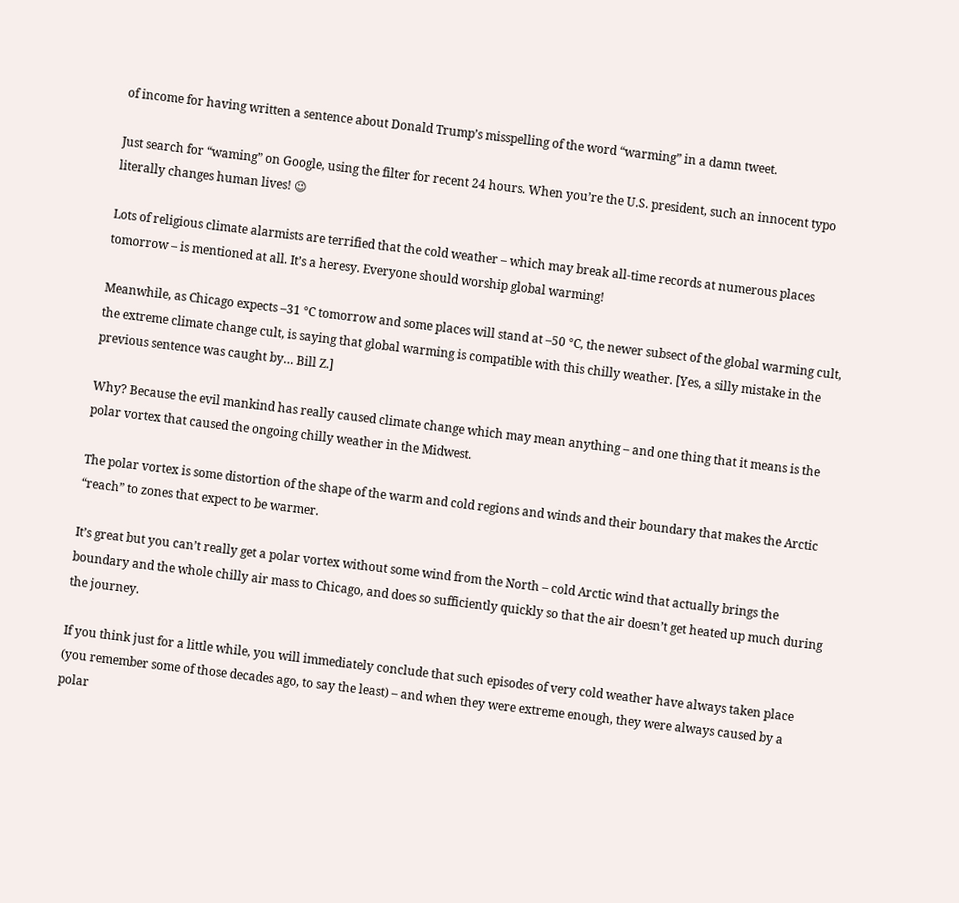of income for having written a sentence about Donald Trump’s misspelling of the word “warming” in a damn tweet.

Just search for “waming” on Google, using the filter for recent 24 hours. When you’re the U.S. president, such an innocent typo literally changes human lives! 😉

Lots of religious climate alarmists are terrified that the cold weather – which may break all-time records at numerous places tomorrow – is mentioned at all. It’s a heresy. Everyone should worship global warming!

Meanwhile, as Chicago expects –31 °C tomorrow and some places will stand at –50 °C, the newer subsect of the global warming cult, the extreme climate change cult, is saying that global warming is compatible with this chilly weather. [Yes, a silly mistake in the previous sentence was caught by… Bill Z.]

Why? Because the evil mankind has really caused climate change which may mean anything – and one thing that it means is the polar vortex that caused the ongoing chilly weather in the Midwest.

The polar vortex is some distortion of the shape of the warm and cold regions and winds and their boundary that makes the Arctic “reach” to zones that expect to be warmer.

It’s great but you can’t really get a polar vortex without some wind from the North – cold Arctic wind that actually brings the boundary and the whole chilly air mass to Chicago, and does so sufficiently quickly so that the air doesn’t get heated up much during the journey.

If you think just for a little while, you will immediately conclude that such episodes of very cold weather have always taken place (you remember some of those decades ago, to say the least) – and when they were extreme enough, they were always caused by a polar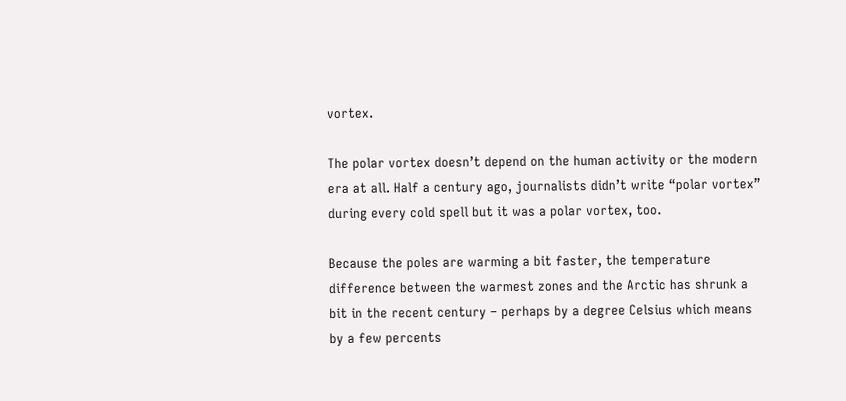vortex.

The polar vortex doesn’t depend on the human activity or the modern era at all. Half a century ago, journalists didn’t write “polar vortex” during every cold spell but it was a polar vortex, too.

Because the poles are warming a bit faster, the temperature difference between the warmest zones and the Arctic has shrunk a bit in the recent century – perhaps by a degree Celsius which means by a few percents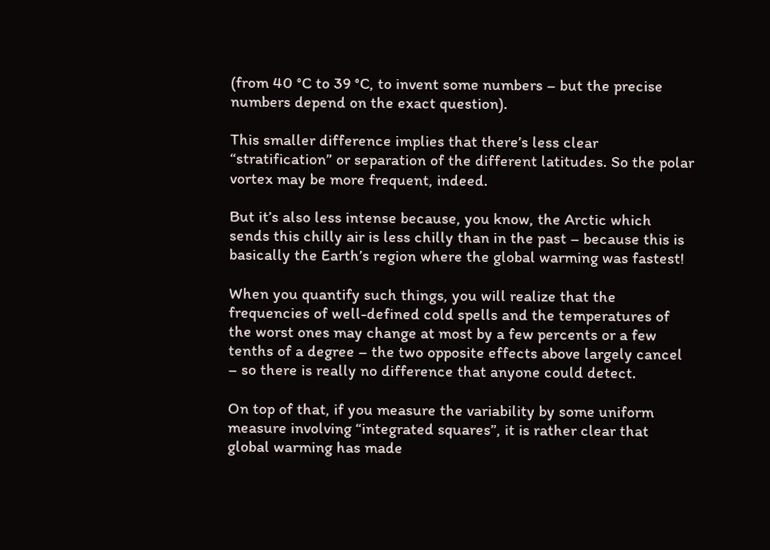(from 40 °C to 39 °C, to invent some numbers – but the precise numbers depend on the exact question).

This smaller difference implies that there’s less clear “stratification” or separation of the different latitudes. So the polar vortex may be more frequent, indeed.

But it’s also less intense because, you know, the Arctic which sends this chilly air is less chilly than in the past – because this is basically the Earth’s region where the global warming was fastest!

When you quantify such things, you will realize that the frequencies of well-defined cold spells and the temperatures of the worst ones may change at most by a few percents or a few tenths of a degree – the two opposite effects above largely cancel – so there is really no difference that anyone could detect.

On top of that, if you measure the variability by some uniform measure involving “integrated squares”, it is rather clear that global warming has made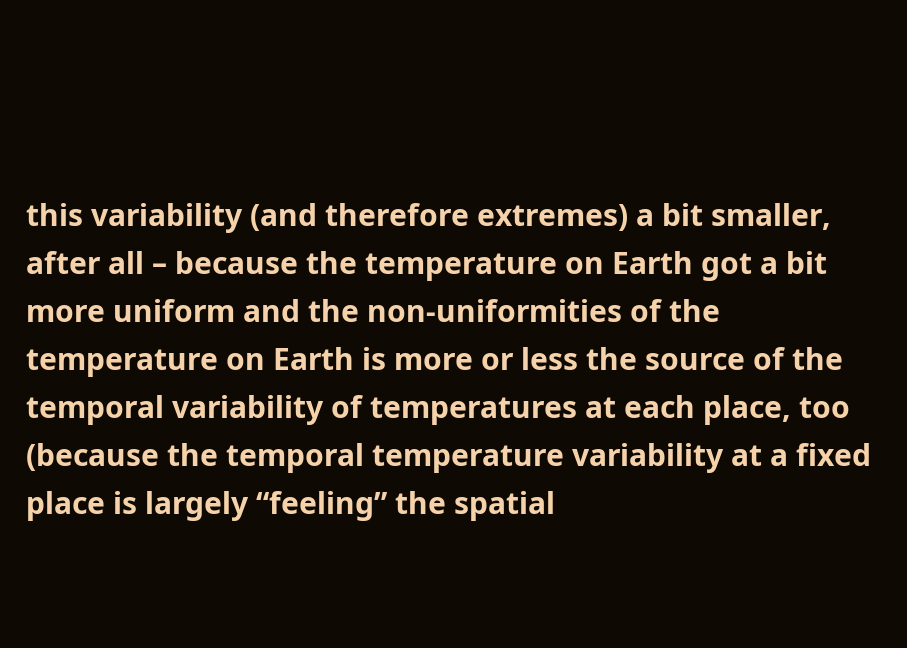this variability (and therefore extremes) a bit smaller, after all – because the temperature on Earth got a bit more uniform and the non-uniformities of the temperature on Earth is more or less the source of the temporal variability of temperatures at each place, too (because the temporal temperature variability at a fixed place is largely “feeling” the spatial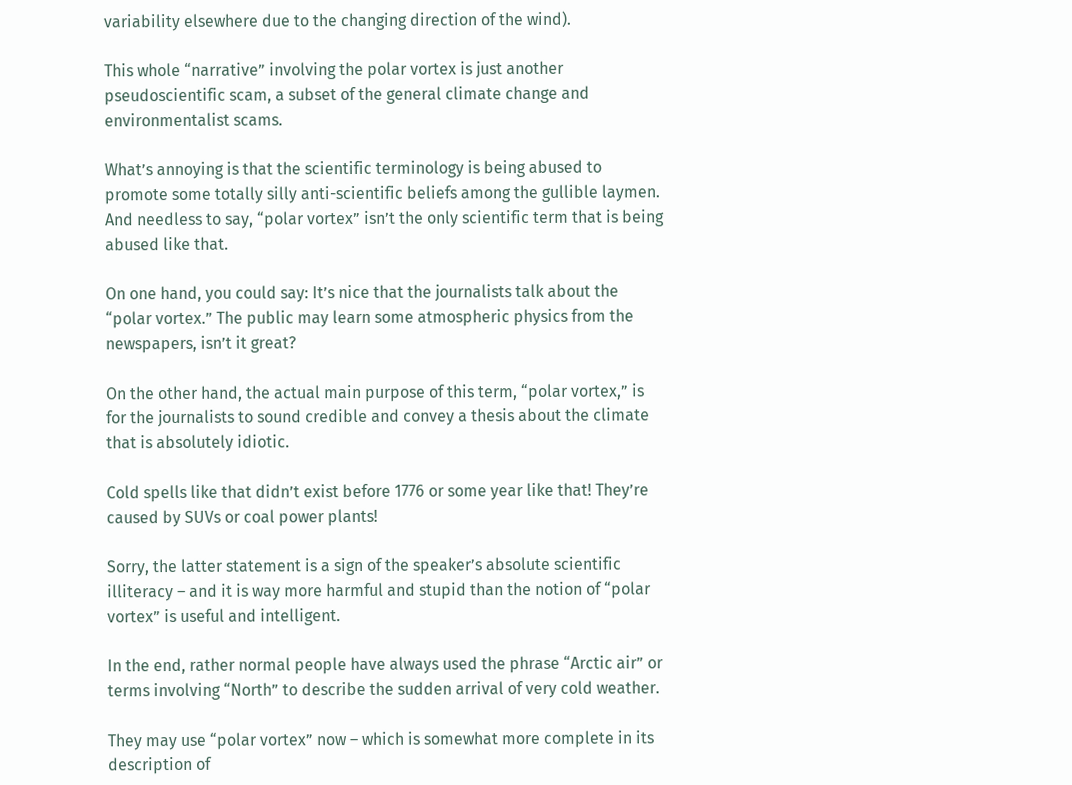variability elsewhere due to the changing direction of the wind).

This whole “narrative” involving the polar vortex is just another pseudoscientific scam, a subset of the general climate change and environmentalist scams.

What’s annoying is that the scientific terminology is being abused to promote some totally silly anti-scientific beliefs among the gullible laymen. And needless to say, “polar vortex” isn’t the only scientific term that is being abused like that.

On one hand, you could say: It’s nice that the journalists talk about the “polar vortex.” The public may learn some atmospheric physics from the newspapers, isn’t it great?

On the other hand, the actual main purpose of this term, “polar vortex,” is for the journalists to sound credible and convey a thesis about the climate that is absolutely idiotic.

Cold spells like that didn’t exist before 1776 or some year like that! They’re caused by SUVs or coal power plants!

Sorry, the latter statement is a sign of the speaker’s absolute scientific illiteracy – and it is way more harmful and stupid than the notion of “polar vortex” is useful and intelligent.

In the end, rather normal people have always used the phrase “Arctic air” or terms involving “North” to describe the sudden arrival of very cold weather.

They may use “polar vortex” now – which is somewhat more complete in its description of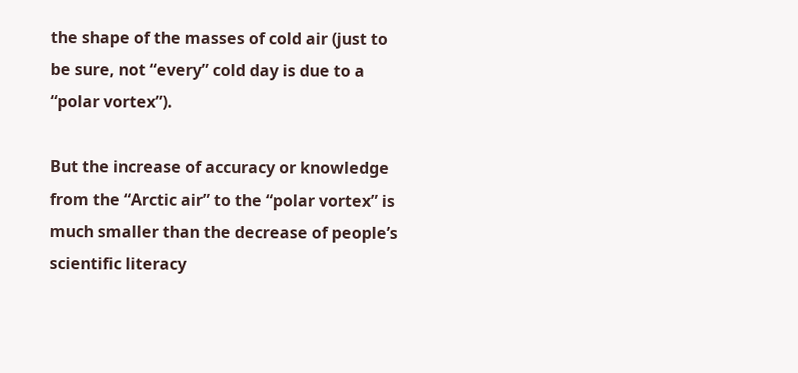the shape of the masses of cold air (just to be sure, not “every” cold day is due to a “polar vortex”).

But the increase of accuracy or knowledge from the “Arctic air” to the “polar vortex” is much smaller than the decrease of people’s scientific literacy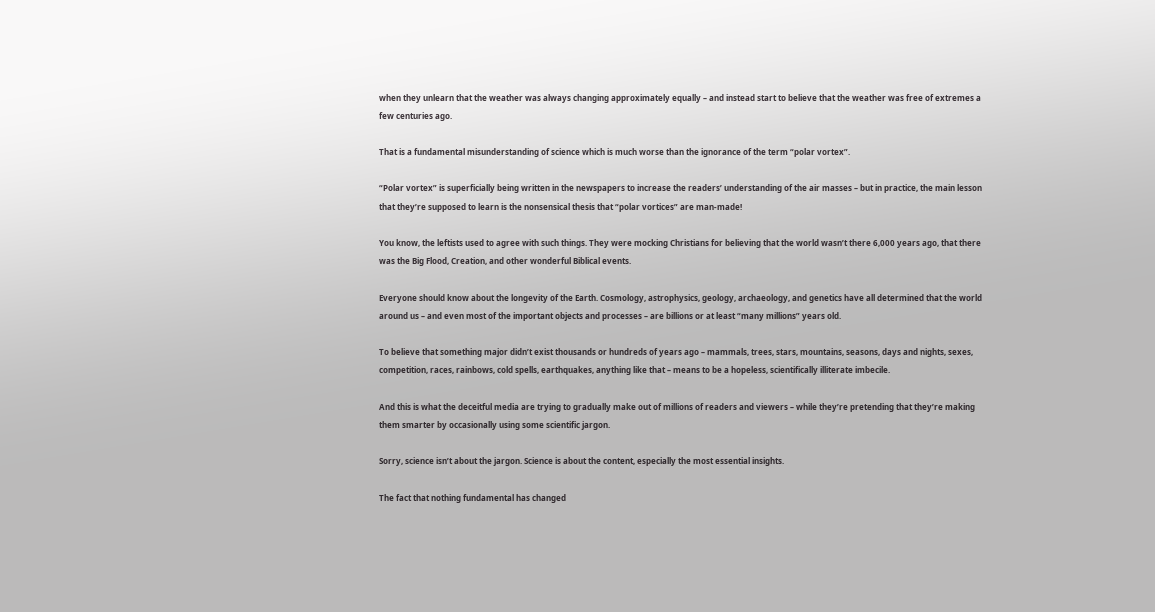when they unlearn that the weather was always changing approximately equally – and instead start to believe that the weather was free of extremes a few centuries ago.

That is a fundamental misunderstanding of science which is much worse than the ignorance of the term “polar vortex”.

“Polar vortex” is superficially being written in the newspapers to increase the readers’ understanding of the air masses – but in practice, the main lesson that they’re supposed to learn is the nonsensical thesis that “polar vortices” are man-made!

You know, the leftists used to agree with such things. They were mocking Christians for believing that the world wasn’t there 6,000 years ago, that there was the Big Flood, Creation, and other wonderful Biblical events.

Everyone should know about the longevity of the Earth. Cosmology, astrophysics, geology, archaeology, and genetics have all determined that the world around us – and even most of the important objects and processes – are billions or at least “many millions” years old.

To believe that something major didn’t exist thousands or hundreds of years ago – mammals, trees, stars, mountains, seasons, days and nights, sexes, competition, races, rainbows, cold spells, earthquakes, anything like that – means to be a hopeless, scientifically illiterate imbecile.

And this is what the deceitful media are trying to gradually make out of millions of readers and viewers – while they’re pretending that they’re making them smarter by occasionally using some scientific jargon.

Sorry, science isn’t about the jargon. Science is about the content, especially the most essential insights.

The fact that nothing fundamental has changed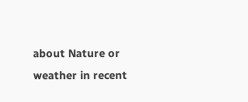about Nature or weather in recent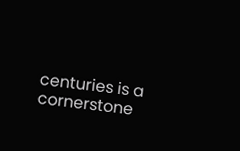centuries is a cornerstone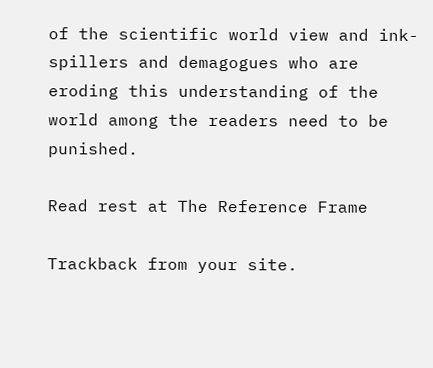of the scientific world view and ink-spillers and demagogues who are eroding this understanding of the world among the readers need to be punished.

Read rest at The Reference Frame

Trackback from your site.